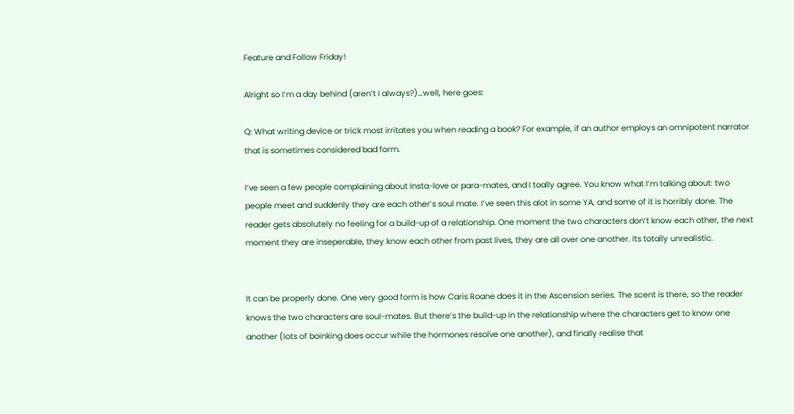Feature and Follow Friday!

Alright so I’m a day behind (aren’t I always?)…well, here goes:

Q: What writing device or trick most irritates you when reading a book? For example, if an author employs an omnipotent narrator that is sometimes considered bad form.

I’ve seen a few people complaining about Insta-love or para-mates, and I toally agree. You know what I’m talking about: two people meet and suddenly they are each other’s soul mate. I’ve seen this alot in some YA, and some of it is horribly done. The reader gets absolutely no feeling for a build-up of a relationship. One moment the two characters don’t know each other, the next moment they are inseperable, they know each other from past lives, they are all over one another. Its totally unrealistic.


It can be properly done. One very good form is how Caris Roane does it in the Ascension series. The scent is there, so the reader knows the two characters are soul-mates. But there’s the build-up in the relationship where the characters get to know one another (lots of boinking does occur while the hormones resolve one another), and finally realise that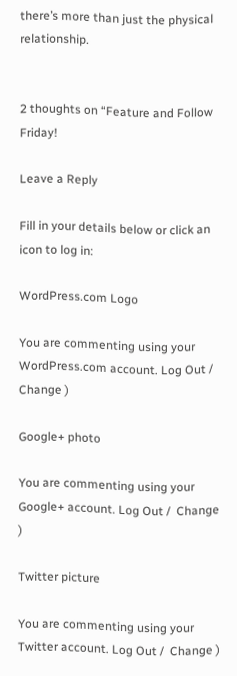there’s more than just the physical relationship.


2 thoughts on “Feature and Follow Friday!

Leave a Reply

Fill in your details below or click an icon to log in:

WordPress.com Logo

You are commenting using your WordPress.com account. Log Out /  Change )

Google+ photo

You are commenting using your Google+ account. Log Out /  Change )

Twitter picture

You are commenting using your Twitter account. Log Out /  Change )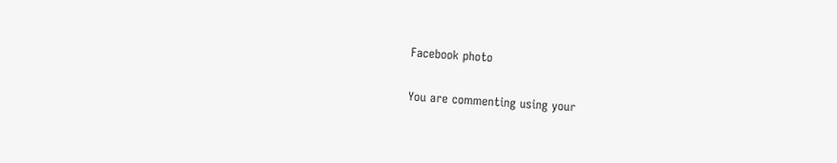Facebook photo

You are commenting using your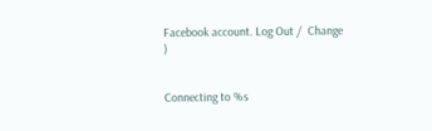Facebook account. Log Out /  Change )


Connecting to %s